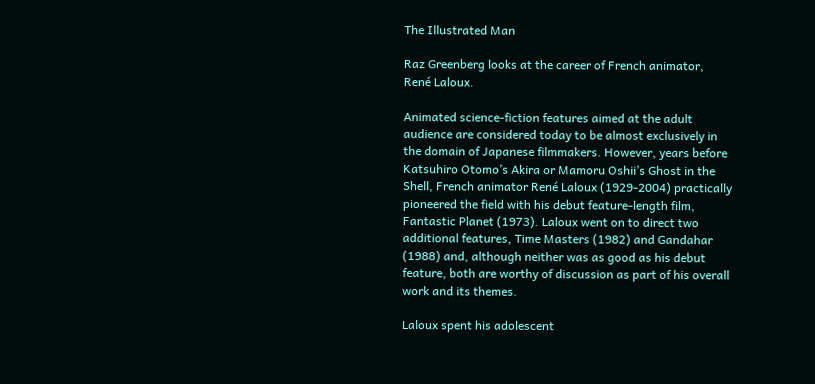The Illustrated Man

Raz Greenberg looks at the career of French animator, René Laloux.

Animated science-fiction features aimed at the adult audience are considered today to be almost exclusively in the domain of Japanese filmmakers. However, years before Katsuhiro Otomo’s Akira or Mamoru Oshii’s Ghost in the Shell, French animator René Laloux (1929-2004) practically pioneered the field with his debut feature-length film, Fantastic Planet (1973). Laloux went on to direct two additional features, Time Masters (1982) and Gandahar (1988) and, although neither was as good as his debut feature, both are worthy of discussion as part of his overall work and its themes.

Laloux spent his adolescent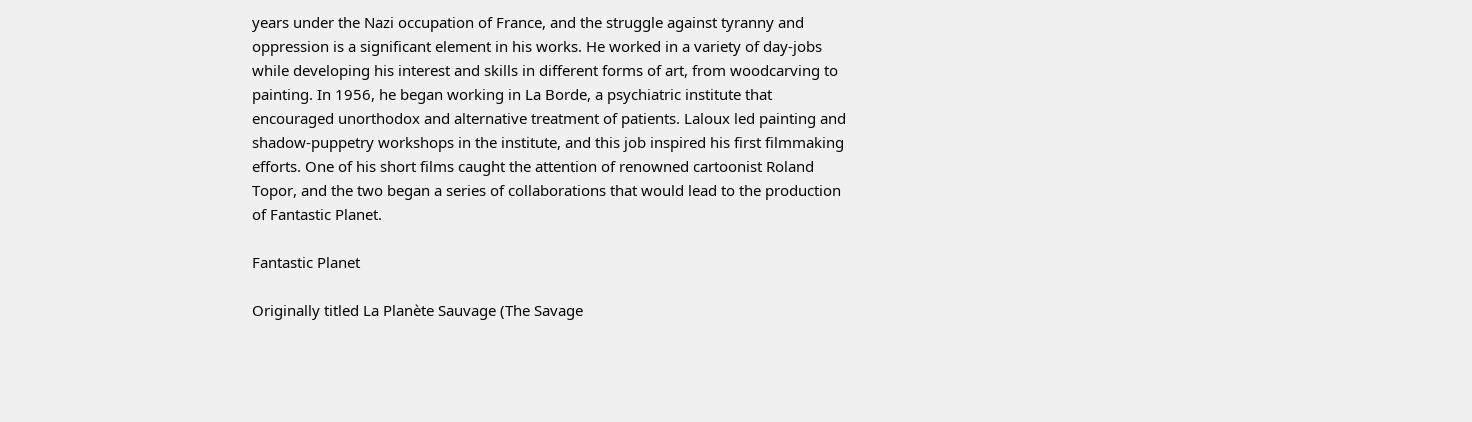years under the Nazi occupation of France, and the struggle against tyranny and oppression is a significant element in his works. He worked in a variety of day-jobs while developing his interest and skills in different forms of art, from woodcarving to painting. In 1956, he began working in La Borde, a psychiatric institute that encouraged unorthodox and alternative treatment of patients. Laloux led painting and shadow-puppetry workshops in the institute, and this job inspired his first filmmaking efforts. One of his short films caught the attention of renowned cartoonist Roland Topor, and the two began a series of collaborations that would lead to the production of Fantastic Planet.

Fantastic Planet

Originally titled La Planète Sauvage (The Savage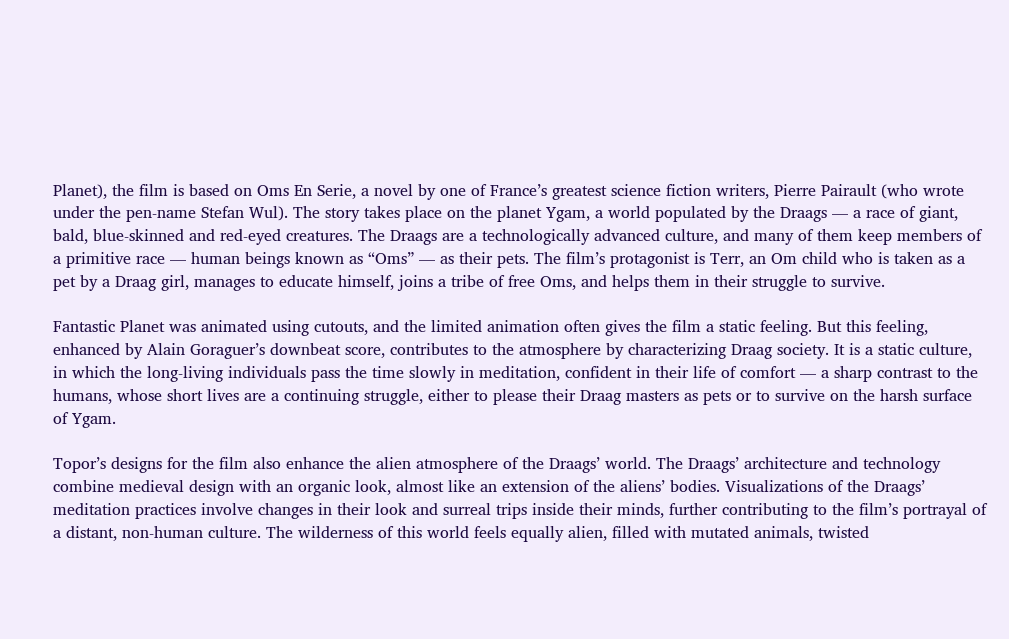Planet), the film is based on Oms En Serie, a novel by one of France’s greatest science fiction writers, Pierre Pairault (who wrote under the pen-name Stefan Wul). The story takes place on the planet Ygam, a world populated by the Draags — a race of giant, bald, blue-skinned and red-eyed creatures. The Draags are a technologically advanced culture, and many of them keep members of a primitive race — human beings known as “Oms” — as their pets. The film’s protagonist is Terr, an Om child who is taken as a pet by a Draag girl, manages to educate himself, joins a tribe of free Oms, and helps them in their struggle to survive.

Fantastic Planet was animated using cutouts, and the limited animation often gives the film a static feeling. But this feeling, enhanced by Alain Goraguer’s downbeat score, contributes to the atmosphere by characterizing Draag society. It is a static culture, in which the long-living individuals pass the time slowly in meditation, confident in their life of comfort — a sharp contrast to the humans, whose short lives are a continuing struggle, either to please their Draag masters as pets or to survive on the harsh surface of Ygam.

Topor’s designs for the film also enhance the alien atmosphere of the Draags’ world. The Draags’ architecture and technology combine medieval design with an organic look, almost like an extension of the aliens’ bodies. Visualizations of the Draags’ meditation practices involve changes in their look and surreal trips inside their minds, further contributing to the film’s portrayal of a distant, non-human culture. The wilderness of this world feels equally alien, filled with mutated animals, twisted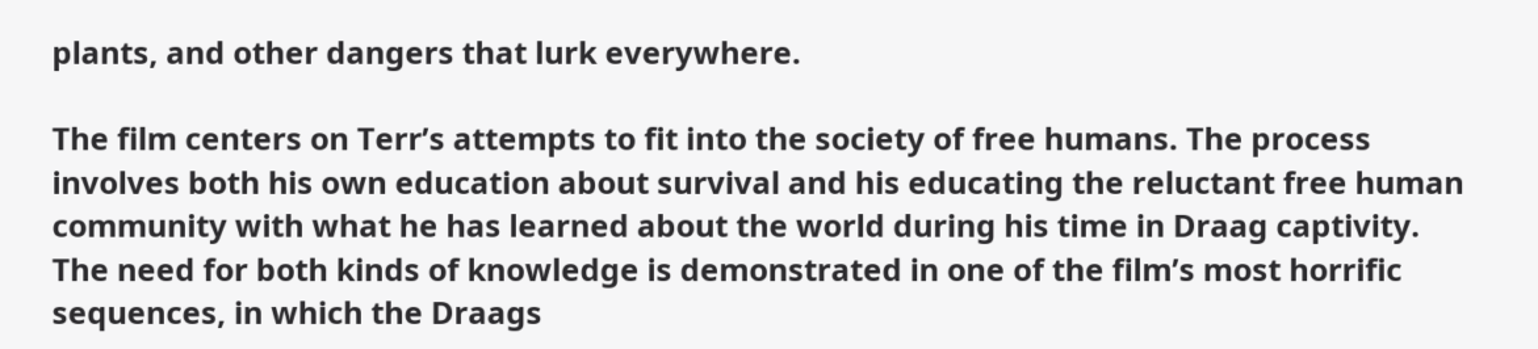plants, and other dangers that lurk everywhere.

The film centers on Terr’s attempts to fit into the society of free humans. The process involves both his own education about survival and his educating the reluctant free human community with what he has learned about the world during his time in Draag captivity. The need for both kinds of knowledge is demonstrated in one of the film’s most horrific sequences, in which the Draags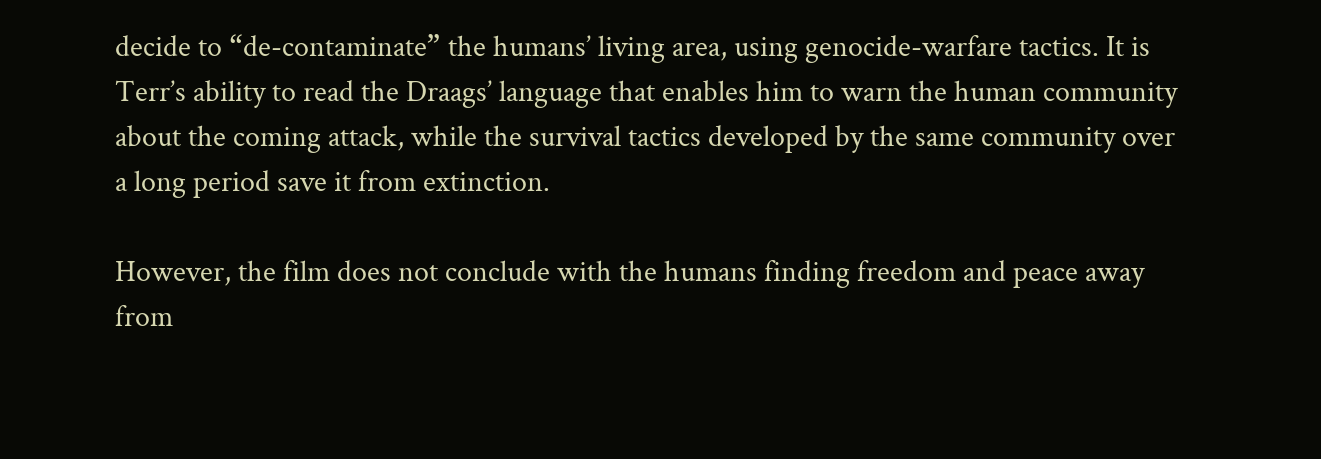decide to “de-contaminate” the humans’ living area, using genocide-warfare tactics. It is Terr’s ability to read the Draags’ language that enables him to warn the human community about the coming attack, while the survival tactics developed by the same community over a long period save it from extinction.

However, the film does not conclude with the humans finding freedom and peace away from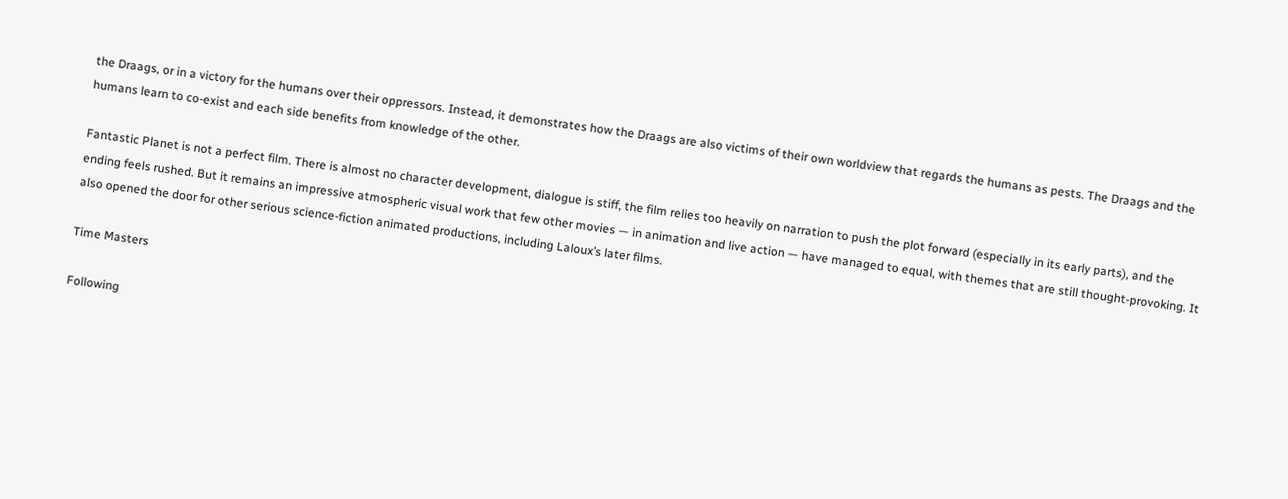the Draags, or in a victory for the humans over their oppressors. Instead, it demonstrates how the Draags are also victims of their own worldview that regards the humans as pests. The Draags and the humans learn to co-exist and each side benefits from knowledge of the other.

Fantastic Planet is not a perfect film. There is almost no character development, dialogue is stiff, the film relies too heavily on narration to push the plot forward (especially in its early parts), and the ending feels rushed. But it remains an impressive atmospheric visual work that few other movies — in animation and live action — have managed to equal, with themes that are still thought-provoking. It also opened the door for other serious science-fiction animated productions, including Laloux’s later films.

Time Masters

Following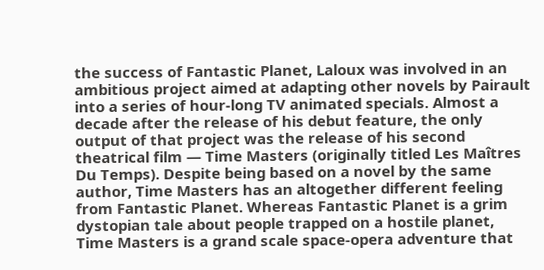the success of Fantastic Planet, Laloux was involved in an ambitious project aimed at adapting other novels by Pairault into a series of hour-long TV animated specials. Almost a decade after the release of his debut feature, the only output of that project was the release of his second theatrical film — Time Masters (originally titled Les Maîtres Du Temps). Despite being based on a novel by the same author, Time Masters has an altogether different feeling from Fantastic Planet. Whereas Fantastic Planet is a grim dystopian tale about people trapped on a hostile planet, Time Masters is a grand scale space-opera adventure that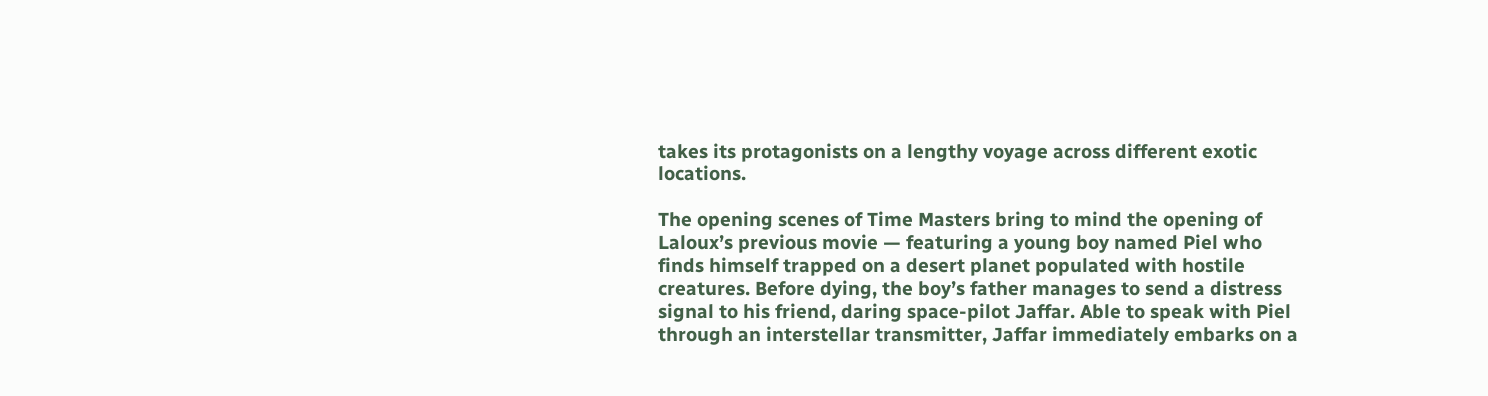takes its protagonists on a lengthy voyage across different exotic locations.

The opening scenes of Time Masters bring to mind the opening of Laloux’s previous movie — featuring a young boy named Piel who finds himself trapped on a desert planet populated with hostile creatures. Before dying, the boy’s father manages to send a distress signal to his friend, daring space-pilot Jaffar. Able to speak with Piel through an interstellar transmitter, Jaffar immediately embarks on a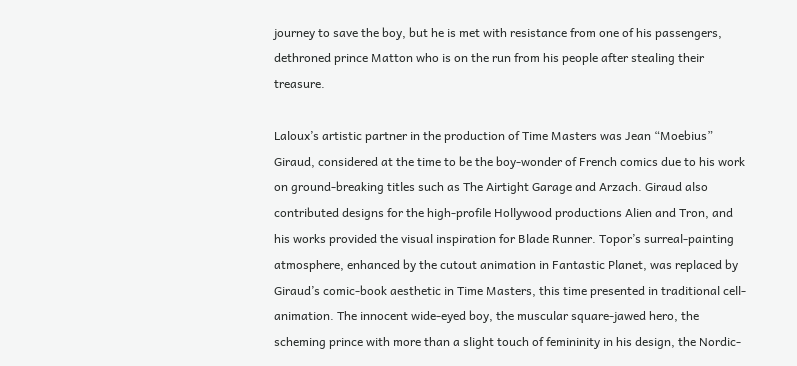journey to save the boy, but he is met with resistance from one of his passengers, dethroned prince Matton who is on the run from his people after stealing their treasure.

Laloux’s artistic partner in the production of Time Masters was Jean “Moebius” Giraud, considered at the time to be the boy-wonder of French comics due to his work on ground-breaking titles such as The Airtight Garage and Arzach. Giraud also contributed designs for the high-profile Hollywood productions Alien and Tron, and his works provided the visual inspiration for Blade Runner. Topor’s surreal-painting atmosphere, enhanced by the cutout animation in Fantastic Planet, was replaced by Giraud’s comic-book aesthetic in Time Masters, this time presented in traditional cell-animation. The innocent wide-eyed boy, the muscular square-jawed hero, the scheming prince with more than a slight touch of femininity in his design, the Nordic-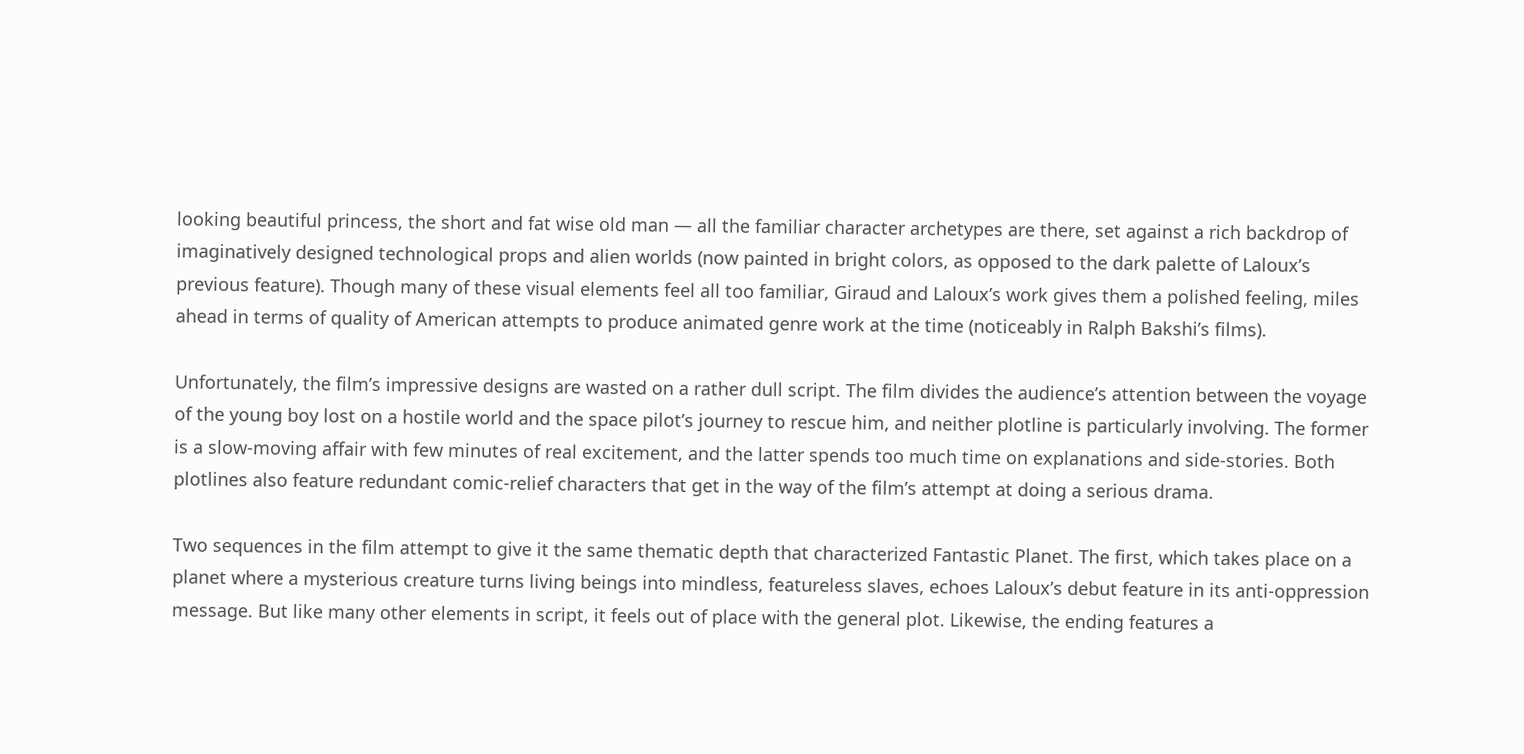looking beautiful princess, the short and fat wise old man — all the familiar character archetypes are there, set against a rich backdrop of imaginatively designed technological props and alien worlds (now painted in bright colors, as opposed to the dark palette of Laloux’s previous feature). Though many of these visual elements feel all too familiar, Giraud and Laloux’s work gives them a polished feeling, miles ahead in terms of quality of American attempts to produce animated genre work at the time (noticeably in Ralph Bakshi’s films).

Unfortunately, the film’s impressive designs are wasted on a rather dull script. The film divides the audience’s attention between the voyage of the young boy lost on a hostile world and the space pilot’s journey to rescue him, and neither plotline is particularly involving. The former is a slow-moving affair with few minutes of real excitement, and the latter spends too much time on explanations and side-stories. Both plotlines also feature redundant comic-relief characters that get in the way of the film’s attempt at doing a serious drama.

Two sequences in the film attempt to give it the same thematic depth that characterized Fantastic Planet. The first, which takes place on a planet where a mysterious creature turns living beings into mindless, featureless slaves, echoes Laloux’s debut feature in its anti-oppression message. But like many other elements in script, it feels out of place with the general plot. Likewise, the ending features a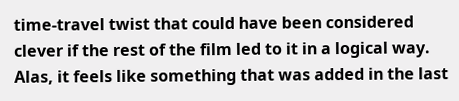time-travel twist that could have been considered clever if the rest of the film led to it in a logical way. Alas, it feels like something that was added in the last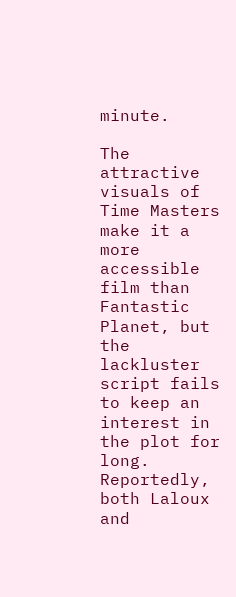minute.

The attractive visuals of Time Masters make it a more accessible film than Fantastic Planet, but the lackluster script fails to keep an interest in the plot for long. Reportedly, both Laloux and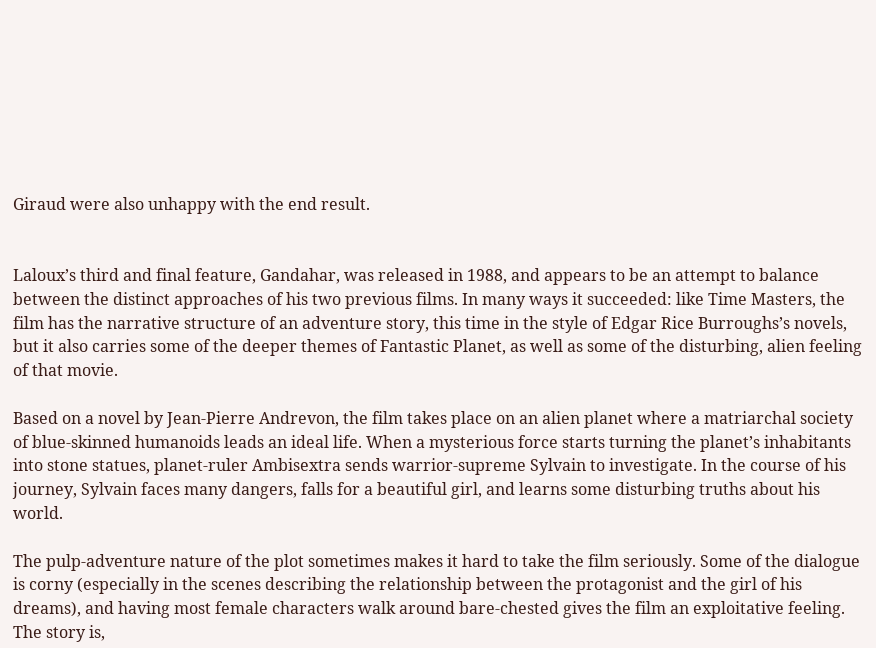Giraud were also unhappy with the end result.


Laloux’s third and final feature, Gandahar, was released in 1988, and appears to be an attempt to balance between the distinct approaches of his two previous films. In many ways it succeeded: like Time Masters, the film has the narrative structure of an adventure story, this time in the style of Edgar Rice Burroughs’s novels, but it also carries some of the deeper themes of Fantastic Planet, as well as some of the disturbing, alien feeling of that movie.

Based on a novel by Jean-Pierre Andrevon, the film takes place on an alien planet where a matriarchal society of blue-skinned humanoids leads an ideal life. When a mysterious force starts turning the planet’s inhabitants into stone statues, planet-ruler Ambisextra sends warrior-supreme Sylvain to investigate. In the course of his journey, Sylvain faces many dangers, falls for a beautiful girl, and learns some disturbing truths about his world.

The pulp-adventure nature of the plot sometimes makes it hard to take the film seriously. Some of the dialogue is corny (especially in the scenes describing the relationship between the protagonist and the girl of his dreams), and having most female characters walk around bare-chested gives the film an exploitative feeling. The story is,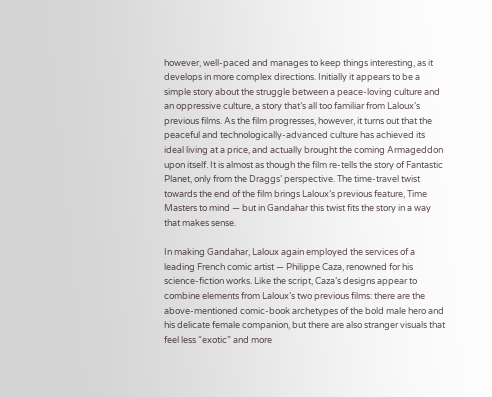however, well-paced and manages to keep things interesting, as it develops in more complex directions. Initially it appears to be a simple story about the struggle between a peace-loving culture and an oppressive culture, a story that’s all too familiar from Laloux’s previous films. As the film progresses, however, it turns out that the peaceful and technologically-advanced culture has achieved its ideal living at a price, and actually brought the coming Armageddon upon itself. It is almost as though the film re-tells the story of Fantastic Planet, only from the Draggs’ perspective. The time-travel twist towards the end of the film brings Laloux’s previous feature, Time Masters to mind — but in Gandahar this twist fits the story in a way that makes sense.

In making Gandahar, Laloux again employed the services of a leading French comic artist — Philippe Caza, renowned for his science-fiction works. Like the script, Caza’s designs appear to combine elements from Laloux’s two previous films: there are the above-mentioned comic-book archetypes of the bold male hero and his delicate female companion, but there are also stranger visuals that feel less “exotic” and more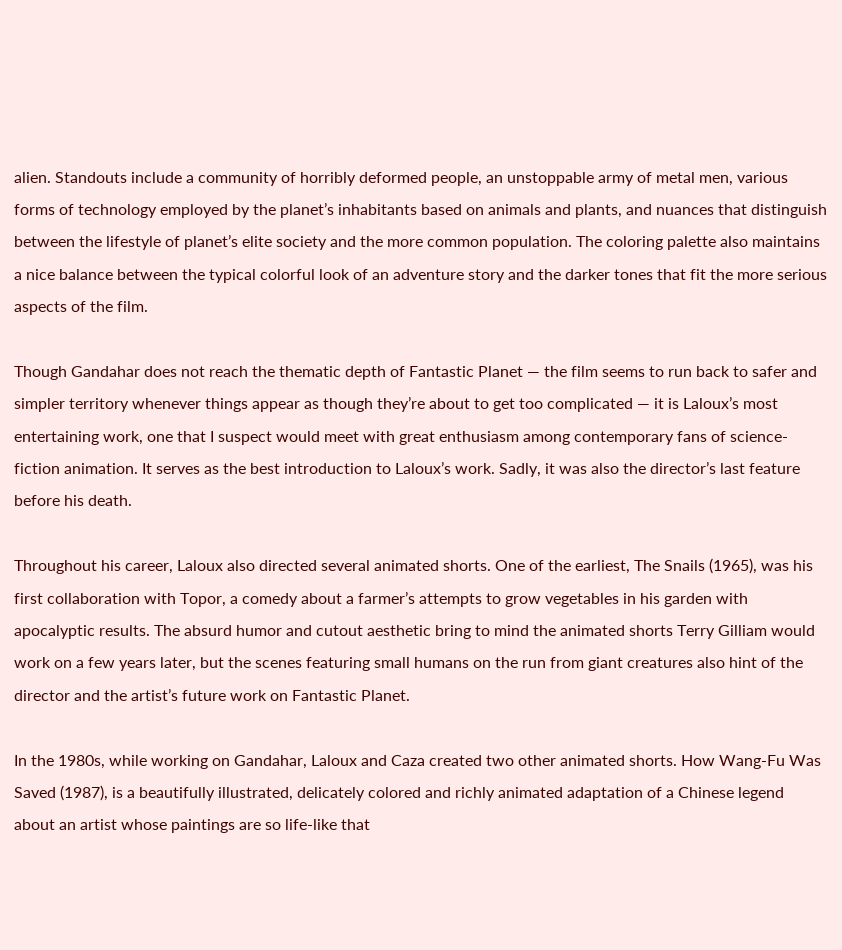alien. Standouts include a community of horribly deformed people, an unstoppable army of metal men, various forms of technology employed by the planet’s inhabitants based on animals and plants, and nuances that distinguish between the lifestyle of planet’s elite society and the more common population. The coloring palette also maintains a nice balance between the typical colorful look of an adventure story and the darker tones that fit the more serious aspects of the film.

Though Gandahar does not reach the thematic depth of Fantastic Planet — the film seems to run back to safer and simpler territory whenever things appear as though they’re about to get too complicated — it is Laloux’s most entertaining work, one that I suspect would meet with great enthusiasm among contemporary fans of science-fiction animation. It serves as the best introduction to Laloux’s work. Sadly, it was also the director’s last feature before his death.

Throughout his career, Laloux also directed several animated shorts. One of the earliest, The Snails (1965), was his first collaboration with Topor, a comedy about a farmer’s attempts to grow vegetables in his garden with apocalyptic results. The absurd humor and cutout aesthetic bring to mind the animated shorts Terry Gilliam would work on a few years later, but the scenes featuring small humans on the run from giant creatures also hint of the director and the artist’s future work on Fantastic Planet.

In the 1980s, while working on Gandahar, Laloux and Caza created two other animated shorts. How Wang-Fu Was Saved (1987), is a beautifully illustrated, delicately colored and richly animated adaptation of a Chinese legend about an artist whose paintings are so life-like that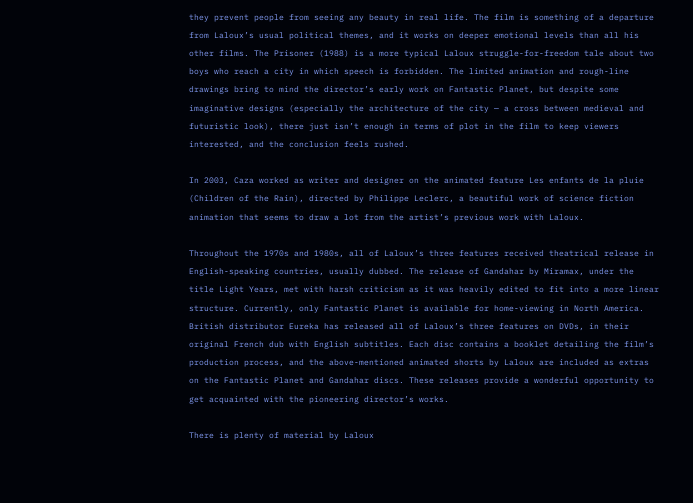they prevent people from seeing any beauty in real life. The film is something of a departure from Laloux’s usual political themes, and it works on deeper emotional levels than all his other films. The Prisoner (1988) is a more typical Laloux struggle-for-freedom tale about two boys who reach a city in which speech is forbidden. The limited animation and rough-line drawings bring to mind the director’s early work on Fantastic Planet, but despite some imaginative designs (especially the architecture of the city — a cross between medieval and futuristic look), there just isn’t enough in terms of plot in the film to keep viewers interested, and the conclusion feels rushed.

In 2003, Caza worked as writer and designer on the animated feature Les enfants de la pluie (Children of the Rain), directed by Philippe Leclerc, a beautiful work of science fiction animation that seems to draw a lot from the artist’s previous work with Laloux.

Throughout the 1970s and 1980s, all of Laloux’s three features received theatrical release in English-speaking countries, usually dubbed. The release of Gandahar by Miramax, under the title Light Years, met with harsh criticism as it was heavily edited to fit into a more linear structure. Currently, only Fantastic Planet is available for home-viewing in North America. British distributor Eureka has released all of Laloux’s three features on DVDs, in their original French dub with English subtitles. Each disc contains a booklet detailing the film’s production process, and the above-mentioned animated shorts by Laloux are included as extras on the Fantastic Planet and Gandahar discs. These releases provide a wonderful opportunity to get acquainted with the pioneering director’s works.

There is plenty of material by Laloux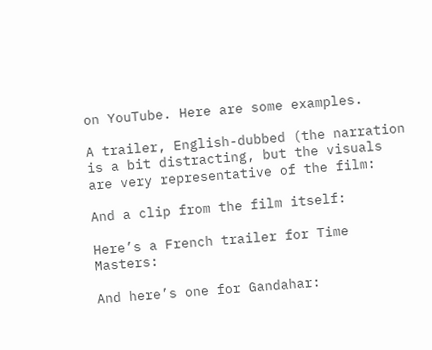on YouTube. Here are some examples.

A trailer, English-dubbed (the narration is a bit distracting, but the visuals are very representative of the film:

And a clip from the film itself:

Here’s a French trailer for Time Masters:

And here’s one for Gandahar: